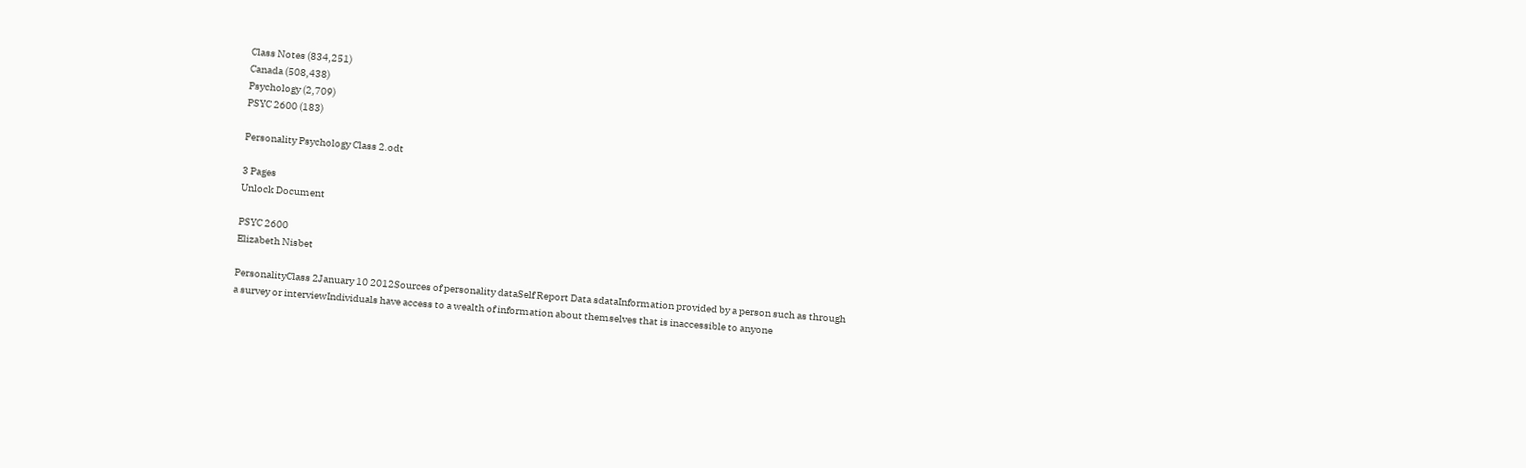Class Notes (834,251)
Canada (508,438)
Psychology (2,709)
PSYC 2600 (183)

Personality Psychology Class 2.odt

3 Pages
Unlock Document

PSYC 2600
Elizabeth Nisbet

PersonalityClass 2January 10 2012Sources of personality dataSelf Report Data sdataInformation provided by a person such as through a survey or interviewIndividuals have access to a wealth of information about themselves that is inaccessible to anyone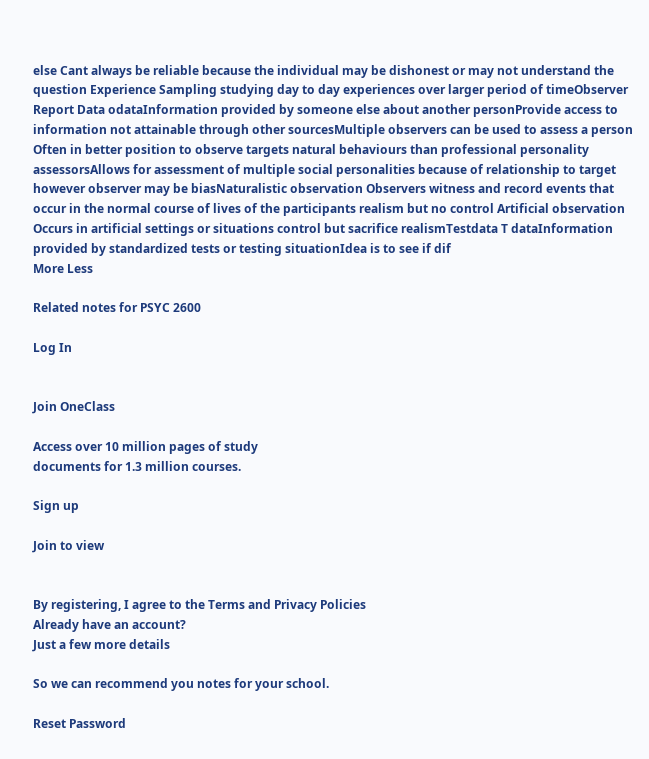else Cant always be reliable because the individual may be dishonest or may not understand the question Experience Sampling studying day to day experiences over larger period of timeObserver Report Data odataInformation provided by someone else about another personProvide access to information not attainable through other sourcesMultiple observers can be used to assess a person Often in better position to observe targets natural behaviours than professional personality assessorsAllows for assessment of multiple social personalities because of relationship to target however observer may be biasNaturalistic observation Observers witness and record events that occur in the normal course of lives of the participants realism but no control Artificial observation Occurs in artificial settings or situations control but sacrifice realismTestdata T dataInformation provided by standardized tests or testing situationIdea is to see if dif
More Less

Related notes for PSYC 2600

Log In


Join OneClass

Access over 10 million pages of study
documents for 1.3 million courses.

Sign up

Join to view


By registering, I agree to the Terms and Privacy Policies
Already have an account?
Just a few more details

So we can recommend you notes for your school.

Reset Password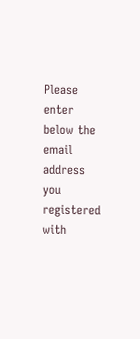Please enter below the email address you registered with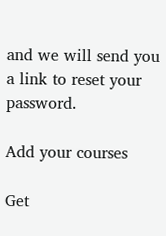and we will send you a link to reset your password.

Add your courses

Get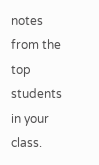notes from the top students in your class.